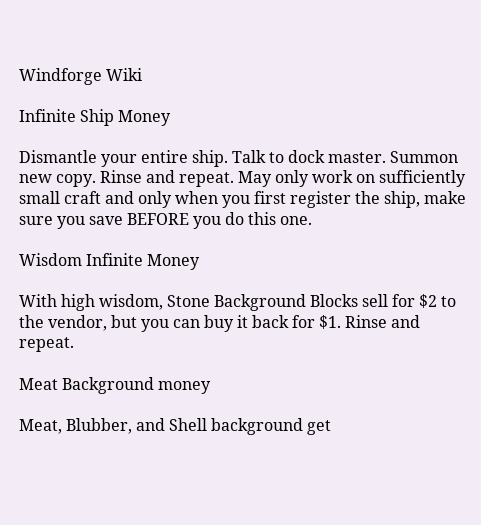Windforge Wiki

Infinite Ship Money

Dismantle your entire ship. Talk to dock master. Summon new copy. Rinse and repeat. May only work on sufficiently small craft and only when you first register the ship, make sure you save BEFORE you do this one.

Wisdom Infinite Money

With high wisdom, Stone Background Blocks sell for $2 to the vendor, but you can buy it back for $1. Rinse and repeat.

Meat Background money

Meat, Blubber, and Shell background get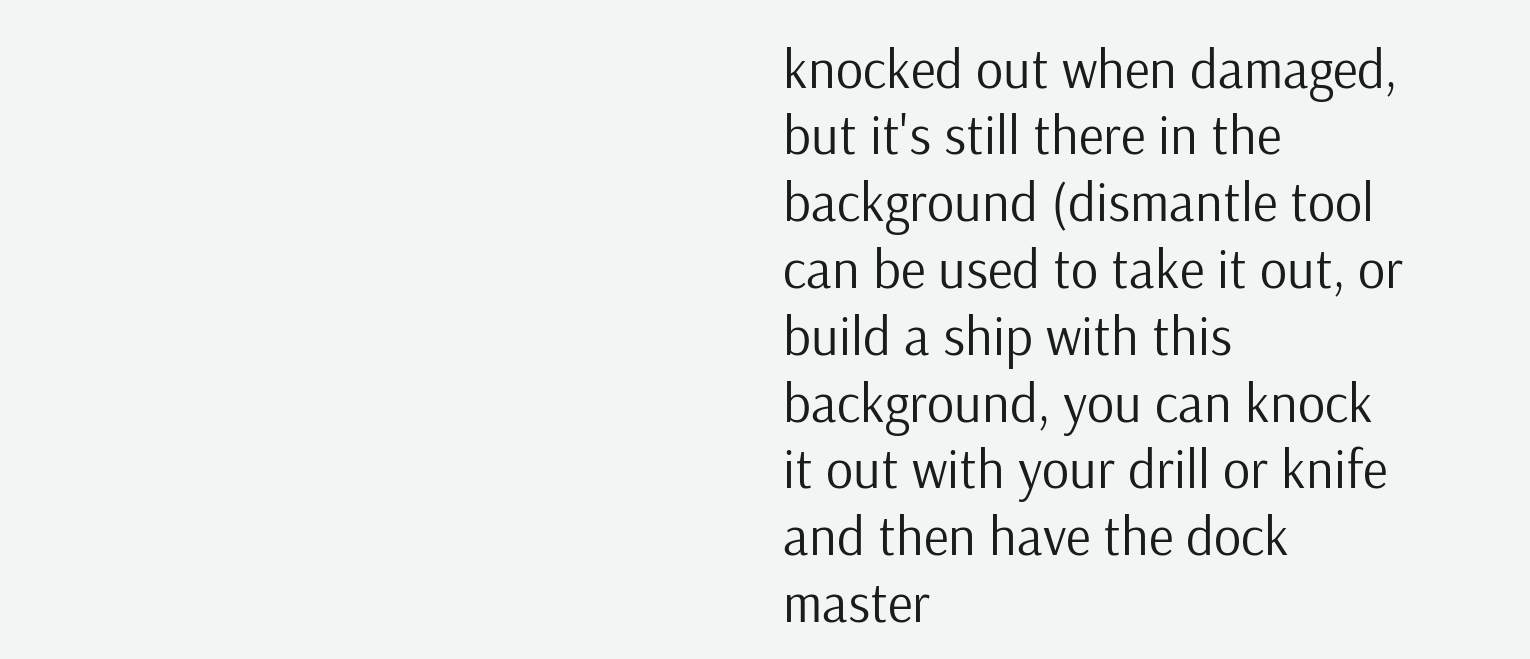knocked out when damaged, but it's still there in the background (dismantle tool can be used to take it out, or build a ship with this background, you can knock it out with your drill or knife and then have the dock master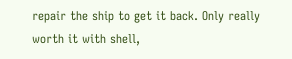repair the ship to get it back. Only really worth it with shell,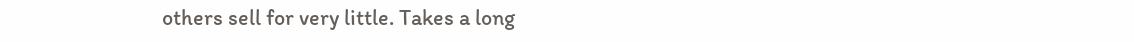others sell for very little. Takes a long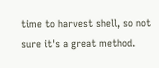time to harvest shell, so not sure it's a great method.